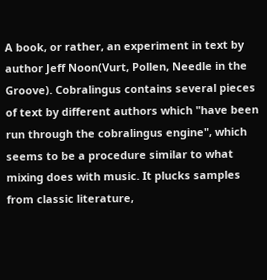A book, or rather, an experiment in text by author Jeff Noon(Vurt, Pollen, Needle in the Groove). Cobralingus contains several pieces of text by different authors which "have been run through the cobralingus engine", which seems to be a procedure similar to what mixing does with music. It plucks samples from classic literature,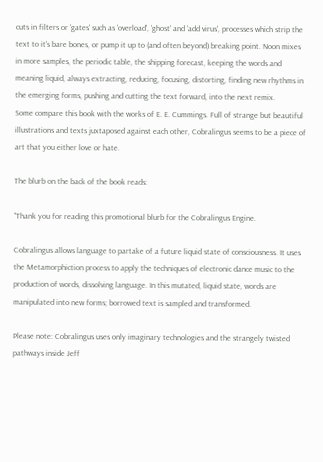cuts in filters or 'gates' such as 'overload', 'ghost' and 'add virus', processes which strip the text to it's bare bones, or pump it up to (and often beyond) breaking point. Noon mixes in more samples, the periodic table, the shipping forecast, keeping the words and meaning liquid, always extracting, reducing, focusing, distorting, finding new rhythms in the emerging forms, pushing and cutting the text forward, into the next remix.
Some compare this book with the works of E. E. Cummings. Full of strange but beautiful illustrations and texts juxtaposed against each other, Cobralingus seems to be a piece of art that you either love or hate.

The blurb on the back of the book reads:

"Thank you for reading this promotional blurb for the Cobralingus Engine.

Cobralingus allows language to partake of a future liquid state of consciousness. It uses the Metamorphiction process to apply the techniques of electronic dance music to the production of words, dissolving language. In this mutated, liquid state, words are manipulated into new forms; borrowed text is sampled and transformed.

Please note: Cobralingus uses only imaginary technologies and the strangely twisted pathways inside Jeff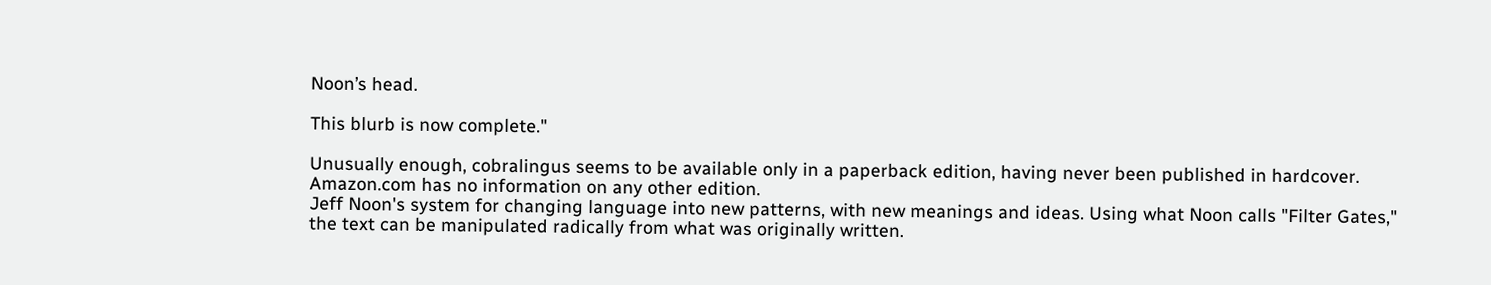Noon’s head.

This blurb is now complete."

Unusually enough, cobralingus seems to be available only in a paperback edition, having never been published in hardcover. Amazon.com has no information on any other edition.
Jeff Noon's system for changing language into new patterns, with new meanings and ideas. Using what Noon calls "Filter Gates," the text can be manipulated radically from what was originally written.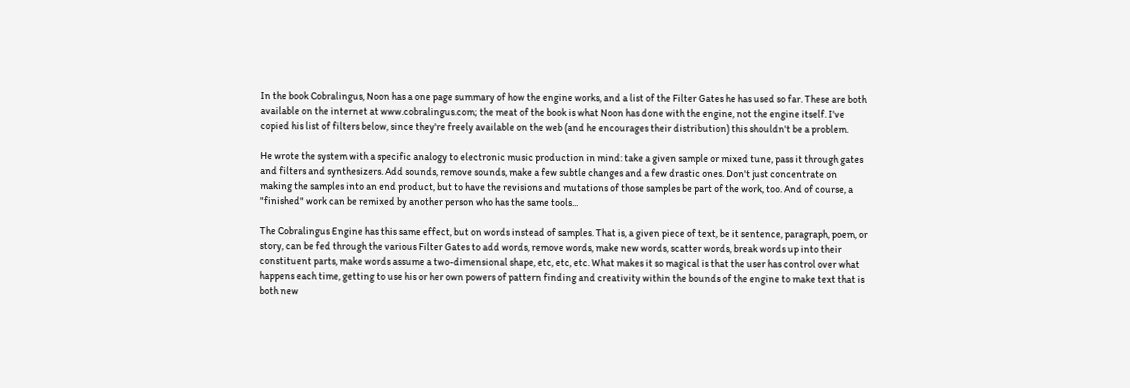In the book Cobralingus, Noon has a one page summary of how the engine works, and a list of the Filter Gates he has used so far. These are both available on the internet at www.cobralingus.com; the meat of the book is what Noon has done with the engine, not the engine itself. I've copied his list of filters below, since they're freely available on the web (and he encourages their distribution) this shouldn't be a problem.

He wrote the system with a specific analogy to electronic music production in mind: take a given sample or mixed tune, pass it through gates and filters and synthesizers. Add sounds, remove sounds, make a few subtle changes and a few drastic ones. Don't just concentrate on making the samples into an end product, but to have the revisions and mutations of those samples be part of the work, too. And of course, a "finished" work can be remixed by another person who has the same tools...

The Cobralingus Engine has this same effect, but on words instead of samples. That is, a given piece of text, be it sentence, paragraph, poem, or story, can be fed through the various Filter Gates to add words, remove words, make new words, scatter words, break words up into their constituent parts, make words assume a two-dimensional shape, etc, etc, etc. What makes it so magical is that the user has control over what happens each time, getting to use his or her own powers of pattern finding and creativity within the bounds of the engine to make text that is both new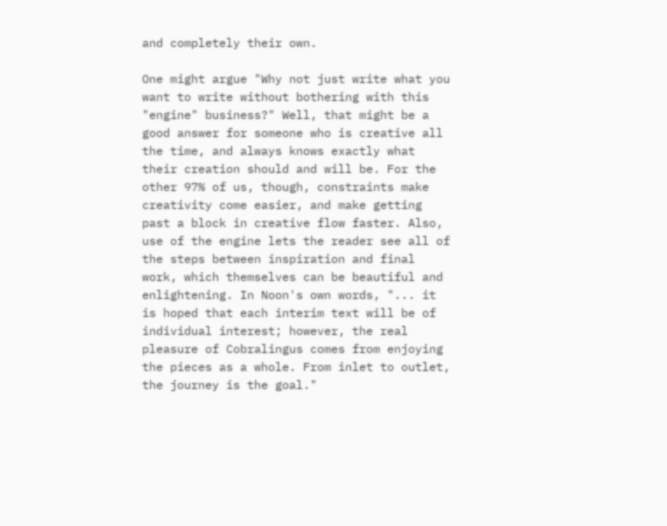and completely their own.

One might argue "Why not just write what you want to write without bothering with this "engine" business?" Well, that might be a good answer for someone who is creative all the time, and always knows exactly what their creation should and will be. For the other 97% of us, though, constraints make creativity come easier, and make getting past a block in creative flow faster. Also, use of the engine lets the reader see all of the steps between inspiration and final work, which themselves can be beautiful and enlightening. In Noon's own words, "... it is hoped that each interim text will be of individual interest; however, the real pleasure of Cobralingus comes from enjoying the pieces as a whole. From inlet to outlet, the journey is the goal."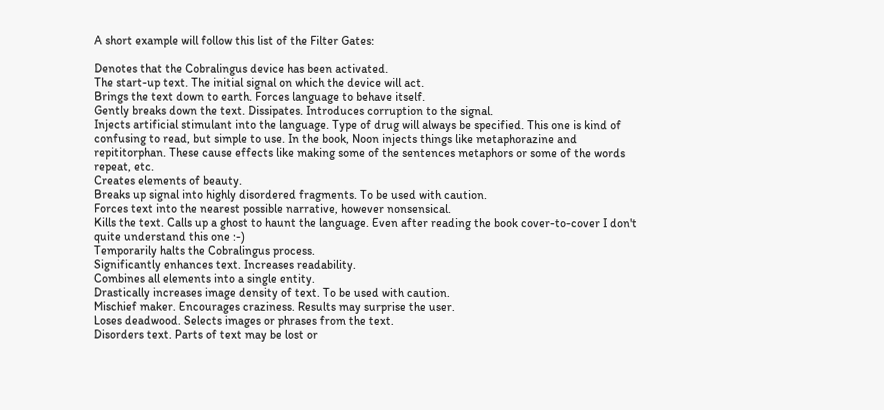A short example will follow this list of the Filter Gates:

Denotes that the Cobralingus device has been activated.
The start-up text. The initial signal on which the device will act.
Brings the text down to earth. Forces language to behave itself.
Gently breaks down the text. Dissipates. Introduces corruption to the signal.
Injects artificial stimulant into the language. Type of drug will always be specified. This one is kind of confusing to read, but simple to use. In the book, Noon injects things like metaphorazine and repititorphan. These cause effects like making some of the sentences metaphors or some of the words repeat, etc.
Creates elements of beauty.
Breaks up signal into highly disordered fragments. To be used with caution.
Forces text into the nearest possible narrative, however nonsensical.
Kills the text. Calls up a ghost to haunt the language. Even after reading the book cover-to-cover I don't quite understand this one :-)
Temporarily halts the Cobralingus process.
Significantly enhances text. Increases readability.
Combines all elements into a single entity.
Drastically increases image density of text. To be used with caution.
Mischief maker. Encourages craziness. Results may surprise the user.
Loses deadwood. Selects images or phrases from the text.
Disorders text. Parts of text may be lost or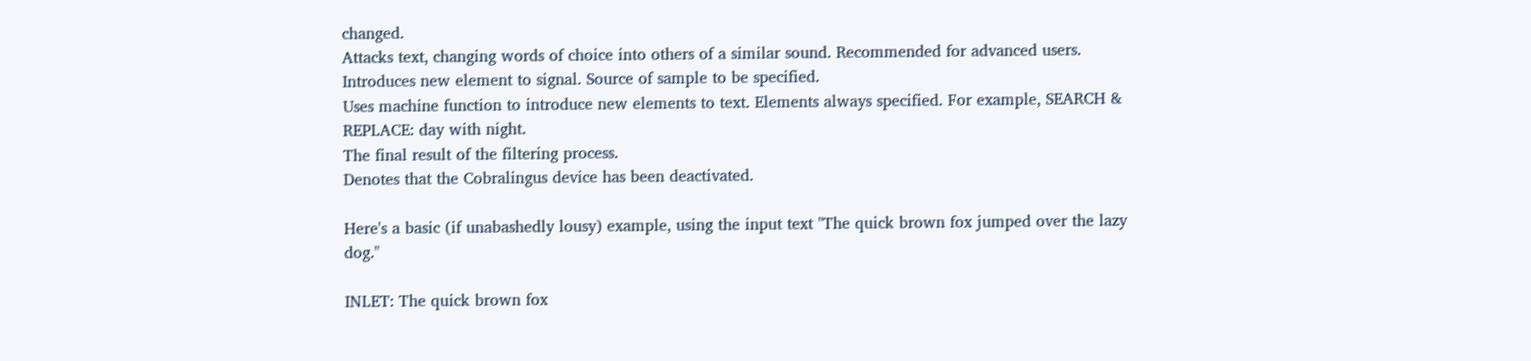changed.
Attacks text, changing words of choice into others of a similar sound. Recommended for advanced users.
Introduces new element to signal. Source of sample to be specified.
Uses machine function to introduce new elements to text. Elements always specified. For example, SEARCH & REPLACE: day with night.
The final result of the filtering process.
Denotes that the Cobralingus device has been deactivated.

Here's a basic (if unabashedly lousy) example, using the input text "The quick brown fox jumped over the lazy dog."

INLET: The quick brown fox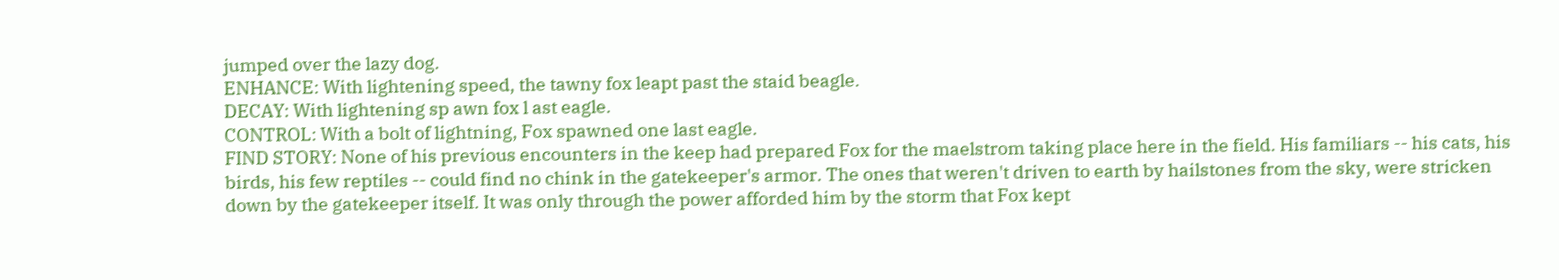jumped over the lazy dog.
ENHANCE: With lightening speed, the tawny fox leapt past the staid beagle.
DECAY: With lightening sp awn fox l ast eagle.
CONTROL: With a bolt of lightning, Fox spawned one last eagle.
FIND STORY: None of his previous encounters in the keep had prepared Fox for the maelstrom taking place here in the field. His familiars -- his cats, his birds, his few reptiles -- could find no chink in the gatekeeper's armor. The ones that weren't driven to earth by hailstones from the sky, were stricken down by the gatekeeper itself. It was only through the power afforded him by the storm that Fox kept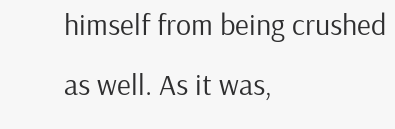himself from being crushed as well. As it was,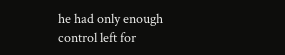he had only enough control left for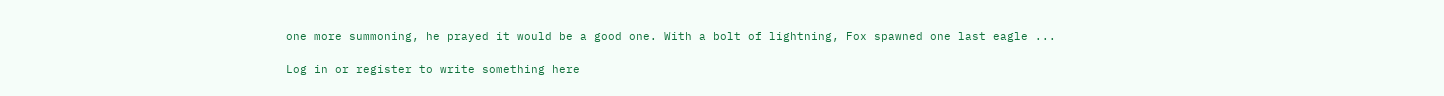one more summoning, he prayed it would be a good one. With a bolt of lightning, Fox spawned one last eagle ...

Log in or register to write something here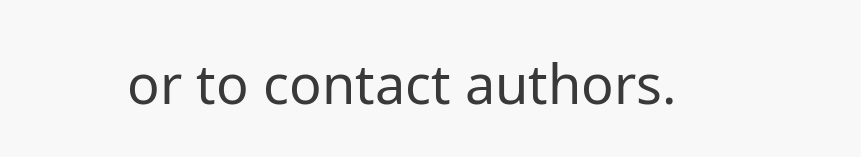or to contact authors.